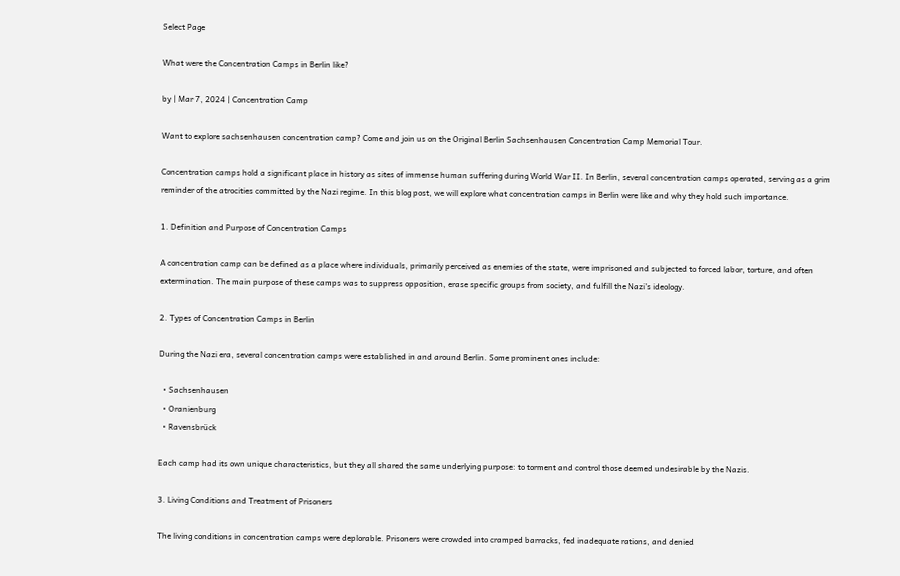Select Page

What were the Concentration Camps in Berlin like?

by | Mar 7, 2024 | Concentration Camp

Want to explore sachsenhausen concentration camp? Come and join us on the Original Berlin Sachsenhausen Concentration Camp Memorial Tour.

Concentration camps hold a significant place in history as sites of immense human suffering during World War II. In Berlin, several concentration camps operated, serving as a grim reminder of the atrocities committed by the Nazi regime. In this blog post, we will explore what concentration camps in Berlin were like and why they hold such importance.

1. Definition and Purpose of Concentration Camps

A concentration camp can be defined as a place where individuals, primarily perceived as enemies of the state, were imprisoned and subjected to forced labor, torture, and often extermination. The main purpose of these camps was to suppress opposition, erase specific groups from society, and fulfill the Nazi’s ideology.

2. Types of Concentration Camps in Berlin

During the Nazi era, several concentration camps were established in and around Berlin. Some prominent ones include:

  • Sachsenhausen
  • Oranienburg
  • Ravensbrück

Each camp had its own unique characteristics, but they all shared the same underlying purpose: to torment and control those deemed undesirable by the Nazis.

3. Living Conditions and Treatment of Prisoners

The living conditions in concentration camps were deplorable. Prisoners were crowded into cramped barracks, fed inadequate rations, and denied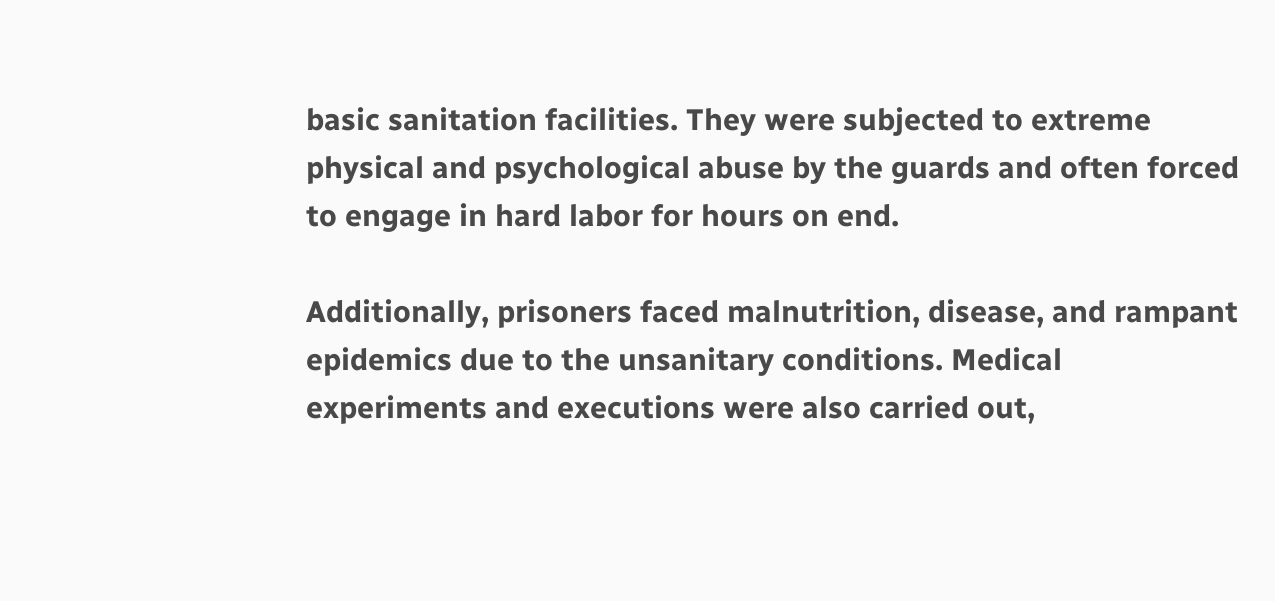basic sanitation facilities. They were subjected to extreme physical and psychological abuse by the guards and often forced to engage in hard labor for hours on end.

Additionally, prisoners faced malnutrition, disease, and rampant epidemics due to the unsanitary conditions. Medical experiments and executions were also carried out,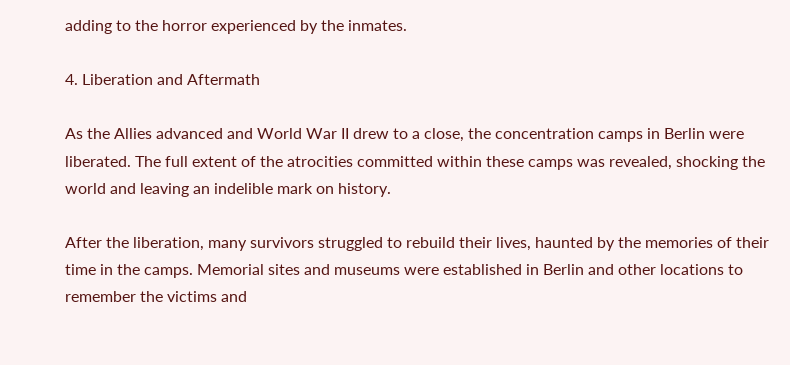adding to the horror experienced by the inmates.

4. Liberation and Aftermath

As the Allies advanced and World War II drew to a close, the concentration camps in Berlin were liberated. The full extent of the atrocities committed within these camps was revealed, shocking the world and leaving an indelible mark on history.

After the liberation, many survivors struggled to rebuild their lives, haunted by the memories of their time in the camps. Memorial sites and museums were established in Berlin and other locations to remember the victims and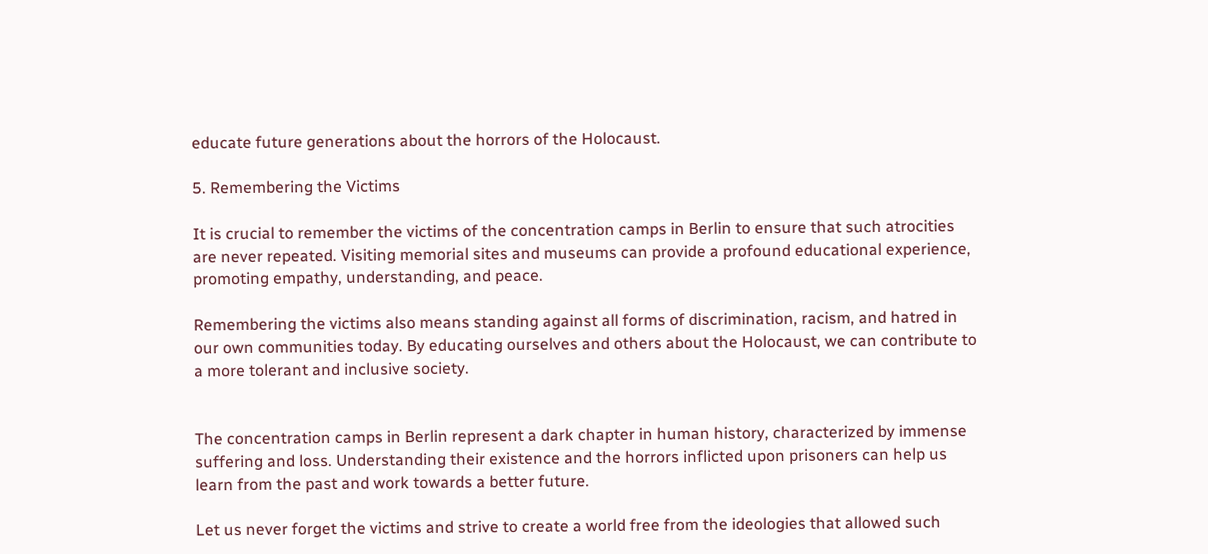educate future generations about the horrors of the Holocaust.

5. Remembering the Victims

It is crucial to remember the victims of the concentration camps in Berlin to ensure that such atrocities are never repeated. Visiting memorial sites and museums can provide a profound educational experience, promoting empathy, understanding, and peace.

Remembering the victims also means standing against all forms of discrimination, racism, and hatred in our own communities today. By educating ourselves and others about the Holocaust, we can contribute to a more tolerant and inclusive society.


The concentration camps in Berlin represent a dark chapter in human history, characterized by immense suffering and loss. Understanding their existence and the horrors inflicted upon prisoners can help us learn from the past and work towards a better future.

Let us never forget the victims and strive to create a world free from the ideologies that allowed such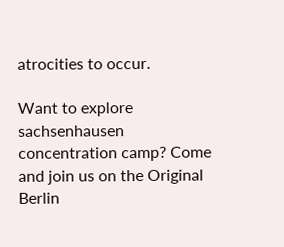atrocities to occur.

Want to explore sachsenhausen concentration camp? Come and join us on the Original Berlin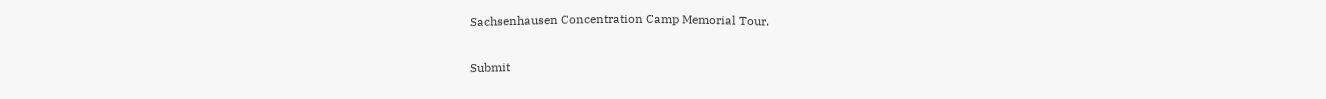Sachsenhausen Concentration Camp Memorial Tour.


Submit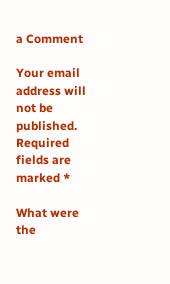a Comment

Your email address will not be published. Required fields are marked *

What were the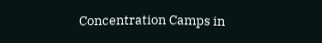Concentration Camps in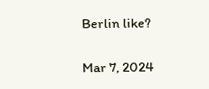Berlin like?

Mar 7, 2024